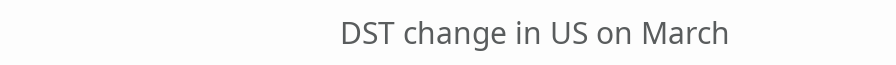DST change in US on March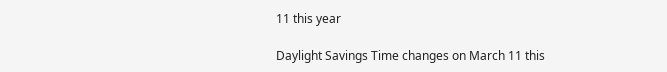11 this year

Daylight Savings Time changes on March 11 this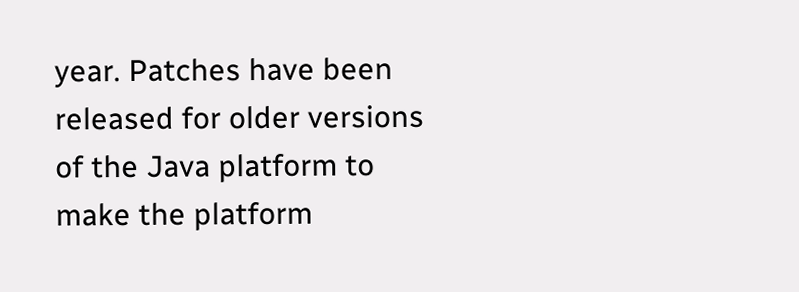year. Patches have been released for older versions of the Java platform to make the platform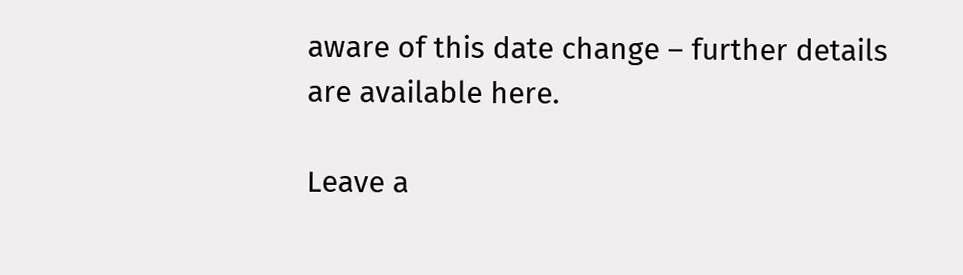aware of this date change – further details are available here.

Leave a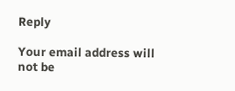Reply

Your email address will not be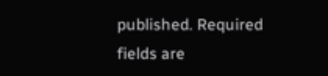published. Required fields are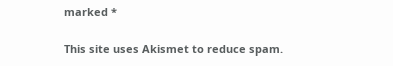marked *

This site uses Akismet to reduce spam.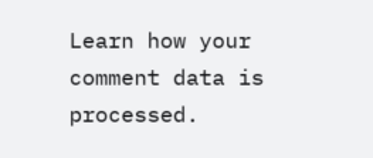Learn how your comment data is processed.